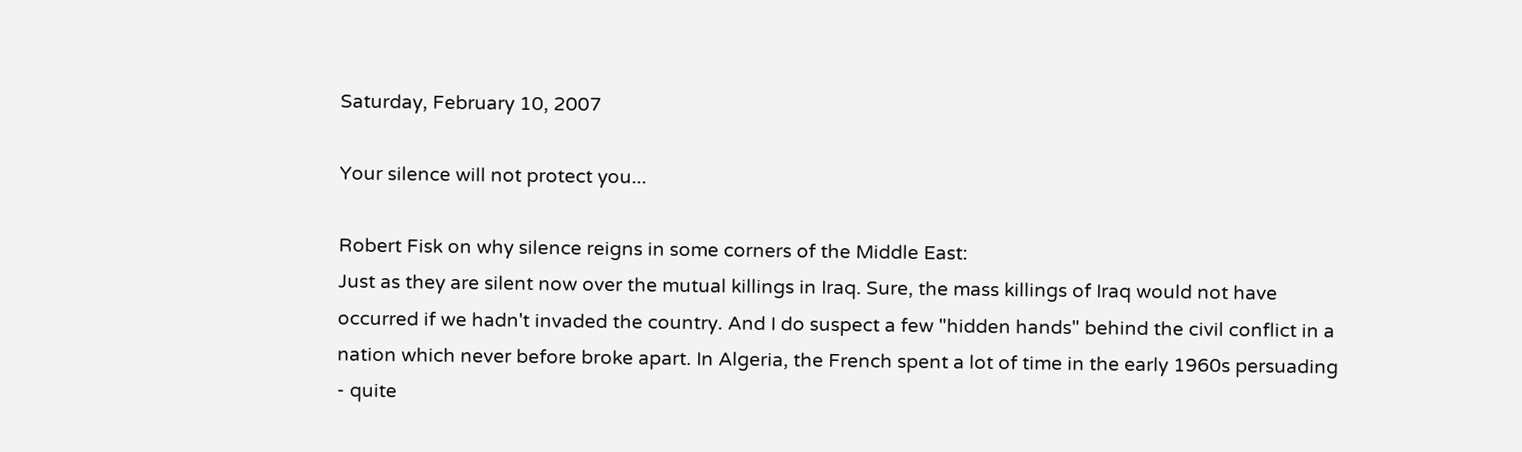Saturday, February 10, 2007

Your silence will not protect you...

Robert Fisk on why silence reigns in some corners of the Middle East:
Just as they are silent now over the mutual killings in Iraq. Sure, the mass killings of Iraq would not have occurred if we hadn't invaded the country. And I do suspect a few "hidden hands" behind the civil conflict in a nation which never before broke apart. In Algeria, the French spent a lot of time in the early 1960s persuading - quite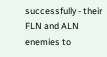successfully - their FLN and ALN enemies to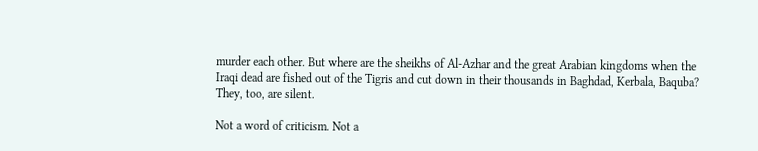murder each other. But where are the sheikhs of Al-Azhar and the great Arabian kingdoms when the Iraqi dead are fished out of the Tigris and cut down in their thousands in Baghdad, Kerbala, Baquba? They, too, are silent.

Not a word of criticism. Not a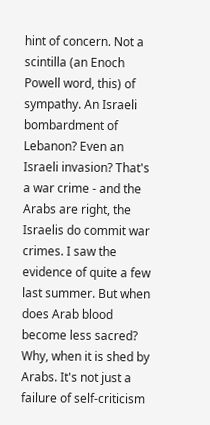hint of concern. Not a scintilla (an Enoch Powell word, this) of sympathy. An Israeli bombardment of Lebanon? Even an Israeli invasion? That's a war crime - and the Arabs are right, the Israelis do commit war crimes. I saw the evidence of quite a few last summer. But when does Arab blood become less sacred? Why, when it is shed by Arabs. It's not just a failure of self-criticism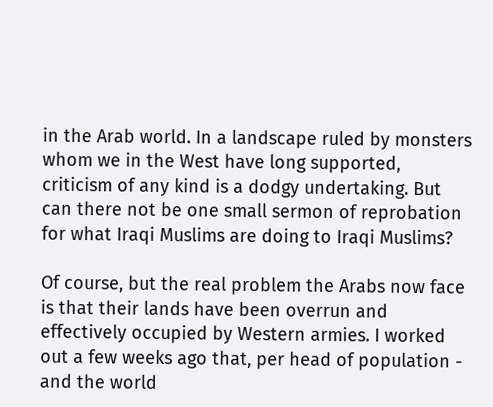in the Arab world. In a landscape ruled by monsters whom we in the West have long supported, criticism of any kind is a dodgy undertaking. But can there not be one small sermon of reprobation for what Iraqi Muslims are doing to Iraqi Muslims?

Of course, but the real problem the Arabs now face is that their lands have been overrun and effectively occupied by Western armies. I worked out a few weeks ago that, per head of population - and the world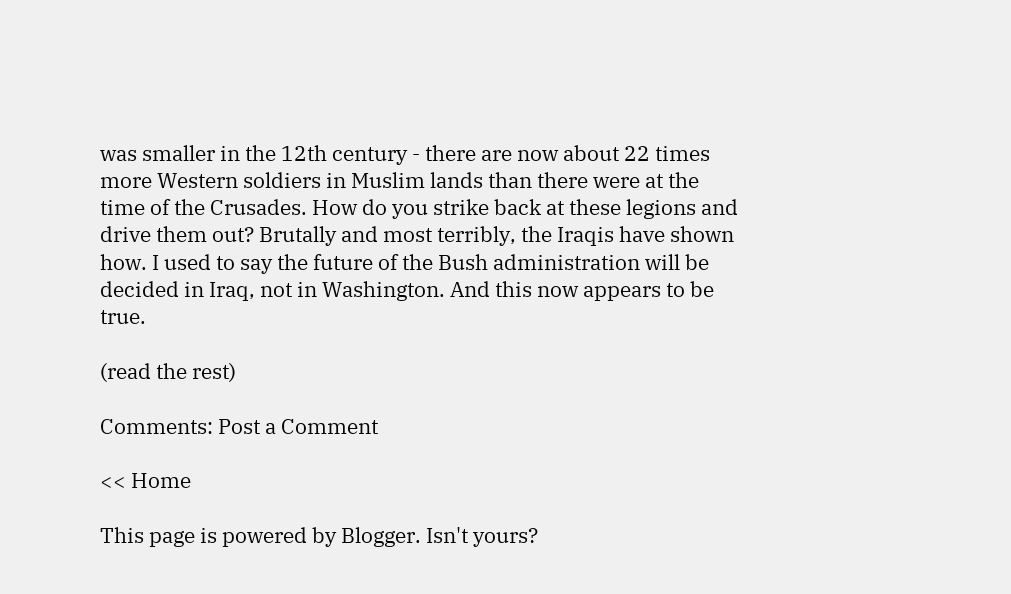was smaller in the 12th century - there are now about 22 times more Western soldiers in Muslim lands than there were at the time of the Crusades. How do you strike back at these legions and drive them out? Brutally and most terribly, the Iraqis have shown how. I used to say the future of the Bush administration will be decided in Iraq, not in Washington. And this now appears to be true.

(read the rest)

Comments: Post a Comment

<< Home

This page is powered by Blogger. Isn't yours?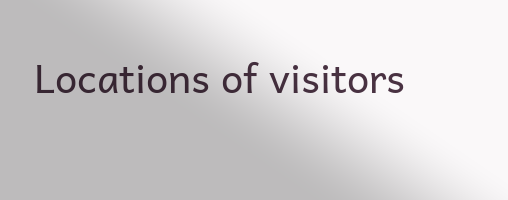Locations of visitors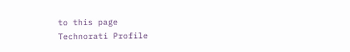to this page
Technorati Profile